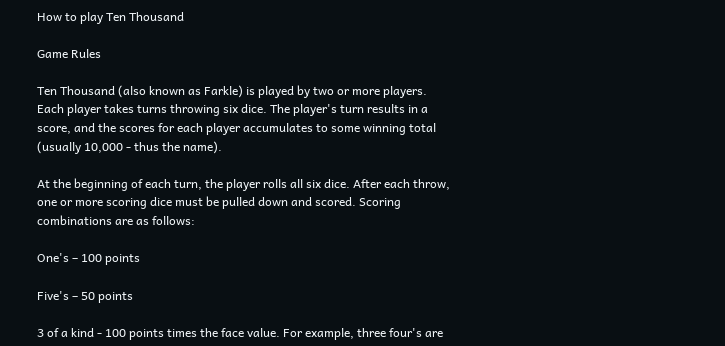How to play Ten Thousand

Game Rules

Ten Thousand (also known as Farkle) is played by two or more players. Each player takes turns throwing six dice. The player's turn results in a score, and the scores for each player accumulates to some winning total (usually 10,000 - thus the name).

At the beginning of each turn, the player rolls all six dice. After each throw, one or more scoring dice must be pulled down and scored. Scoring combinations are as follows:

One's – 100 points

Five's – 50 points

3 of a kind - 100 points times the face value. For example, three four's are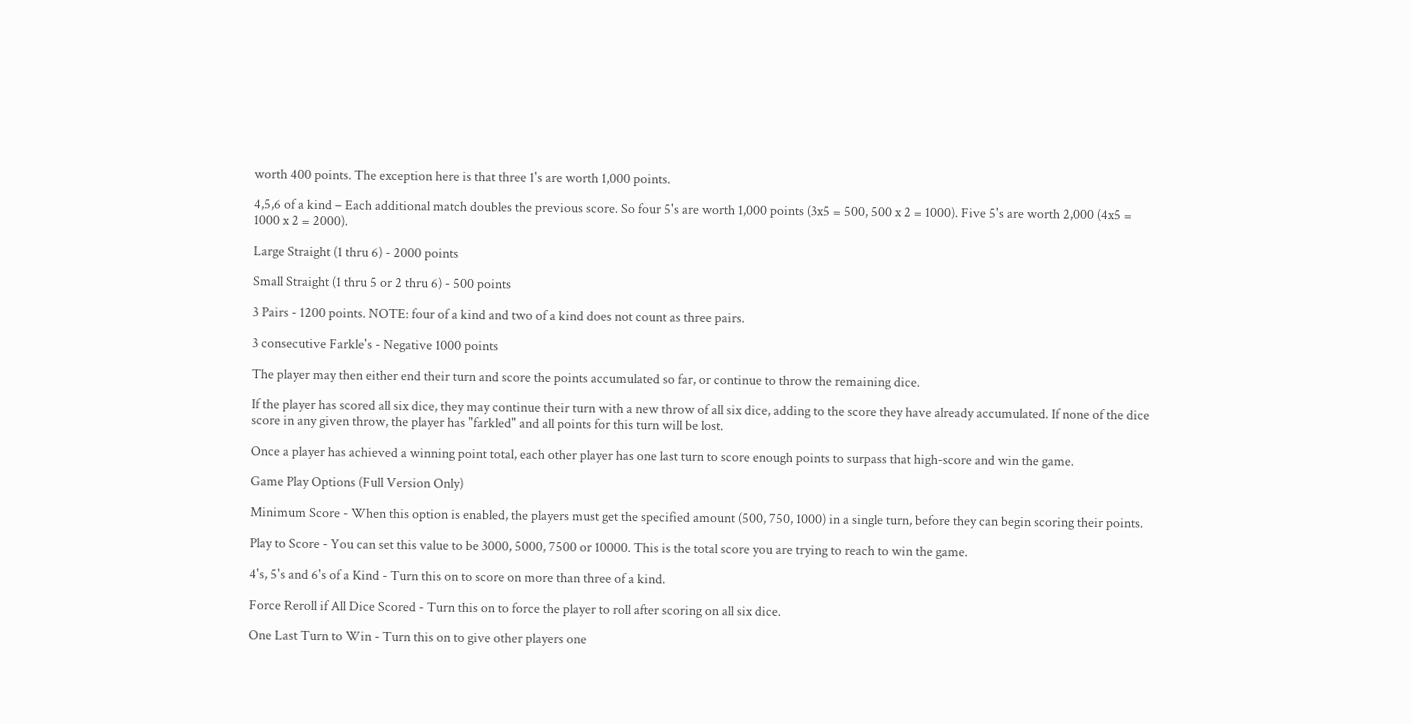worth 400 points. The exception here is that three 1's are worth 1,000 points.

4,5,6 of a kind – Each additional match doubles the previous score. So four 5's are worth 1,000 points (3x5 = 500, 500 x 2 = 1000). Five 5's are worth 2,000 (4x5 = 1000 x 2 = 2000).

Large Straight (1 thru 6) - 2000 points

Small Straight (1 thru 5 or 2 thru 6) - 500 points

3 Pairs - 1200 points. NOTE: four of a kind and two of a kind does not count as three pairs.

3 consecutive Farkle's - Negative 1000 points

The player may then either end their turn and score the points accumulated so far, or continue to throw the remaining dice.

If the player has scored all six dice, they may continue their turn with a new throw of all six dice, adding to the score they have already accumulated. If none of the dice score in any given throw, the player has "farkled" and all points for this turn will be lost.

Once a player has achieved a winning point total, each other player has one last turn to score enough points to surpass that high-score and win the game.

Game Play Options (Full Version Only)

Minimum Score - When this option is enabled, the players must get the specified amount (500, 750, 1000) in a single turn, before they can begin scoring their points.

Play to Score - You can set this value to be 3000, 5000, 7500 or 10000. This is the total score you are trying to reach to win the game.

4's, 5's and 6's of a Kind - Turn this on to score on more than three of a kind.

Force Reroll if All Dice Scored - Turn this on to force the player to roll after scoring on all six dice.

One Last Turn to Win - Turn this on to give other players one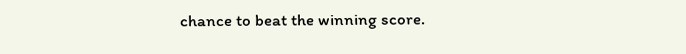chance to beat the winning score.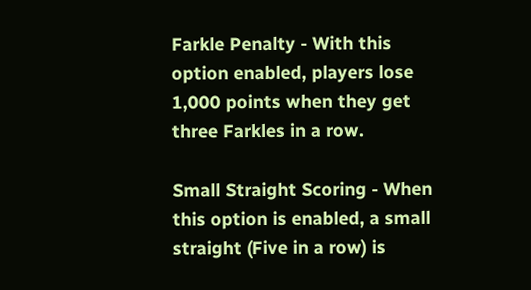Farkle Penalty - With this option enabled, players lose 1,000 points when they get three Farkles in a row.

Small Straight Scoring - When this option is enabled, a small straight (Five in a row) is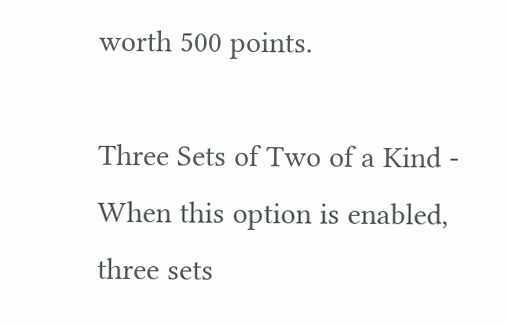worth 500 points.

Three Sets of Two of a Kind - When this option is enabled, three sets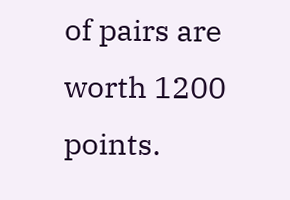of pairs are worth 1200 points.